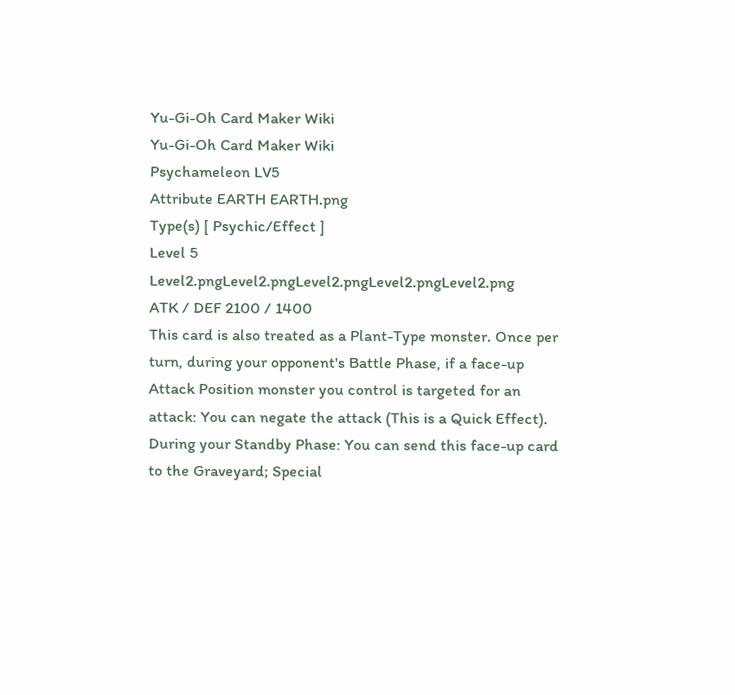Yu-Gi-Oh Card Maker Wiki
Yu-Gi-Oh Card Maker Wiki
Psychameleon LV5
Attribute EARTH EARTH.png
Type(s) [ Psychic/Effect ]
Level 5 Level2.pngLevel2.pngLevel2.pngLevel2.pngLevel2.png
ATK / DEF 2100 / 1400
This card is also treated as a Plant-Type monster. Once per turn, during your opponent's Battle Phase, if a face-up Attack Position monster you control is targeted for an attack: You can negate the attack (This is a Quick Effect). During your Standby Phase: You can send this face-up card to the Graveyard; Special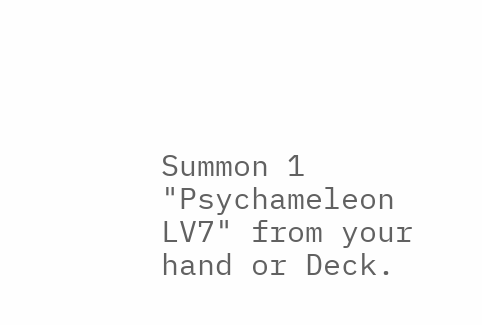Summon 1 "Psychameleon LV7" from your hand or Deck.